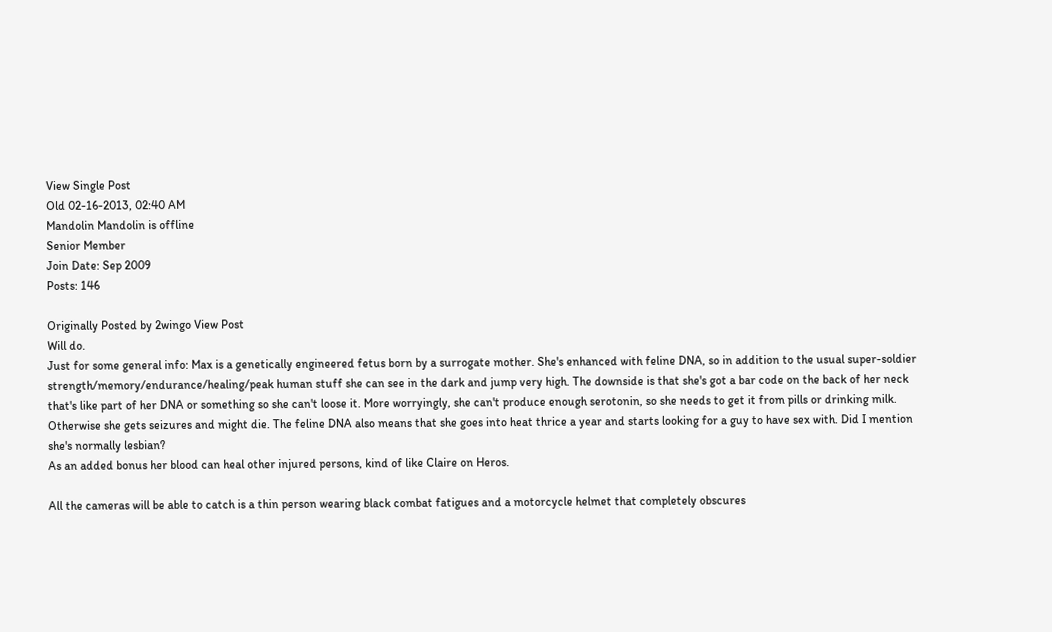View Single Post
Old 02-16-2013, 02:40 AM
Mandolin Mandolin is offline
Senior Member
Join Date: Sep 2009
Posts: 146

Originally Posted by 2wingo View Post
Will do.
Just for some general info: Max is a genetically engineered fetus born by a surrogate mother. She's enhanced with feline DNA, so in addition to the usual super-soldier strength/memory/endurance/healing/peak human stuff she can see in the dark and jump very high. The downside is that she's got a bar code on the back of her neck that's like part of her DNA or something so she can't loose it. More worryingly, she can't produce enough serotonin, so she needs to get it from pills or drinking milk. Otherwise she gets seizures and might die. The feline DNA also means that she goes into heat thrice a year and starts looking for a guy to have sex with. Did I mention she's normally lesbian?
As an added bonus her blood can heal other injured persons, kind of like Claire on Heros.

All the cameras will be able to catch is a thin person wearing black combat fatigues and a motorcycle helmet that completely obscures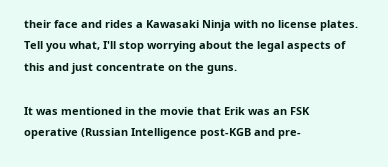their face and rides a Kawasaki Ninja with no license plates.
Tell you what, I'll stop worrying about the legal aspects of this and just concentrate on the guns.

It was mentioned in the movie that Erik was an FSK operative (Russian Intelligence post-KGB and pre-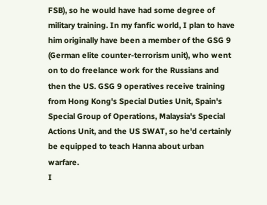FSB), so he would have had some degree of military training. In my fanfic world, I plan to have him originally have been a member of the GSG 9 (German elite counter-terrorism unit), who went on to do freelance work for the Russians and then the US. GSG 9 operatives receive training from Hong Kong's Special Duties Unit, Spain's Special Group of Operations, Malaysia's Special Actions Unit, and the US SWAT, so he'd certainly be equipped to teach Hanna about urban warfare.
I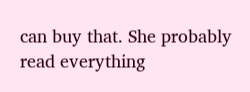can buy that. She probably read everything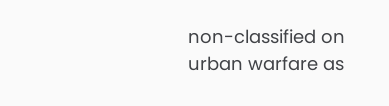non-classified on urban warfare as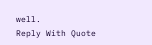well.
Reply With Quote